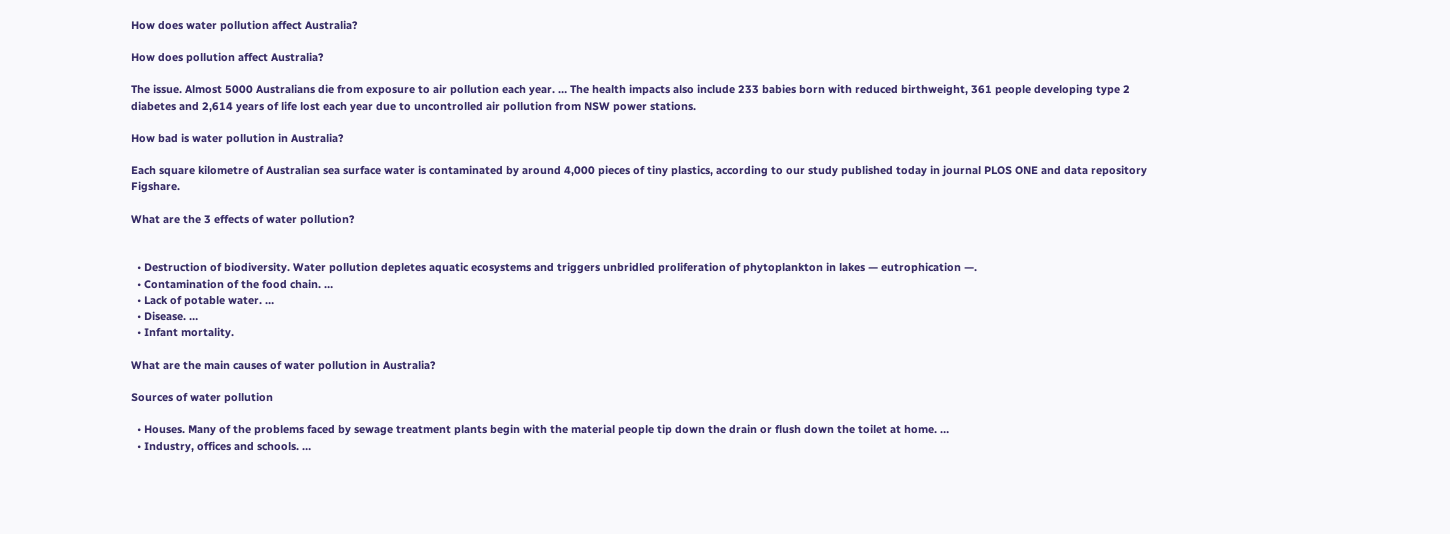How does water pollution affect Australia?

How does pollution affect Australia?

The issue. Almost 5000 Australians die from exposure to air pollution each year. … The health impacts also include 233 babies born with reduced birthweight, 361 people developing type 2 diabetes and 2,614 years of life lost each year due to uncontrolled air pollution from NSW power stations.

How bad is water pollution in Australia?

Each square kilometre of Australian sea surface water is contaminated by around 4,000 pieces of tiny plastics, according to our study published today in journal PLOS ONE and data repository Figshare.

What are the 3 effects of water pollution?


  • Destruction of biodiversity. Water pollution depletes aquatic ecosystems and triggers unbridled proliferation of phytoplankton in lakes — eutrophication —.
  • Contamination of the food chain. …
  • Lack of potable water. …
  • Disease. …
  • Infant mortality.

What are the main causes of water pollution in Australia?

Sources of water pollution

  • Houses. Many of the problems faced by sewage treatment plants begin with the material people tip down the drain or flush down the toilet at home. …
  • Industry, offices and schools. …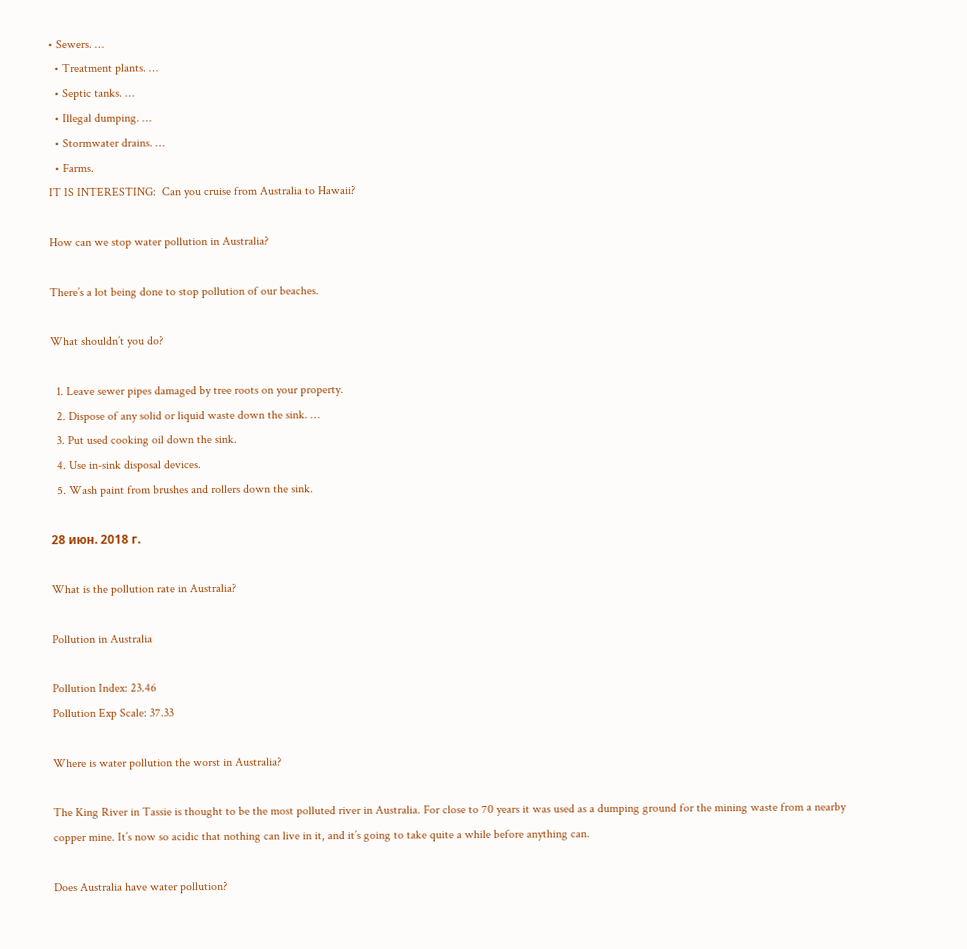• Sewers. …
  • Treatment plants. …
  • Septic tanks. …
  • Illegal dumping. …
  • Stormwater drains. …
  • Farms.
IT IS INTERESTING:  Can you cruise from Australia to Hawaii?

How can we stop water pollution in Australia?

There’s a lot being done to stop pollution of our beaches.

What shouldn’t you do?

  1. Leave sewer pipes damaged by tree roots on your property.
  2. Dispose of any solid or liquid waste down the sink. …
  3. Put used cooking oil down the sink.
  4. Use in-sink disposal devices.
  5. Wash paint from brushes and rollers down the sink.

28 июн. 2018 г.

What is the pollution rate in Australia?

Pollution in Australia

Pollution Index: 23.46
Pollution Exp Scale: 37.33

Where is water pollution the worst in Australia?

The King River in Tassie is thought to be the most polluted river in Australia. For close to 70 years it was used as a dumping ground for the mining waste from a nearby copper mine. It’s now so acidic that nothing can live in it, and it’s going to take quite a while before anything can.

Does Australia have water pollution?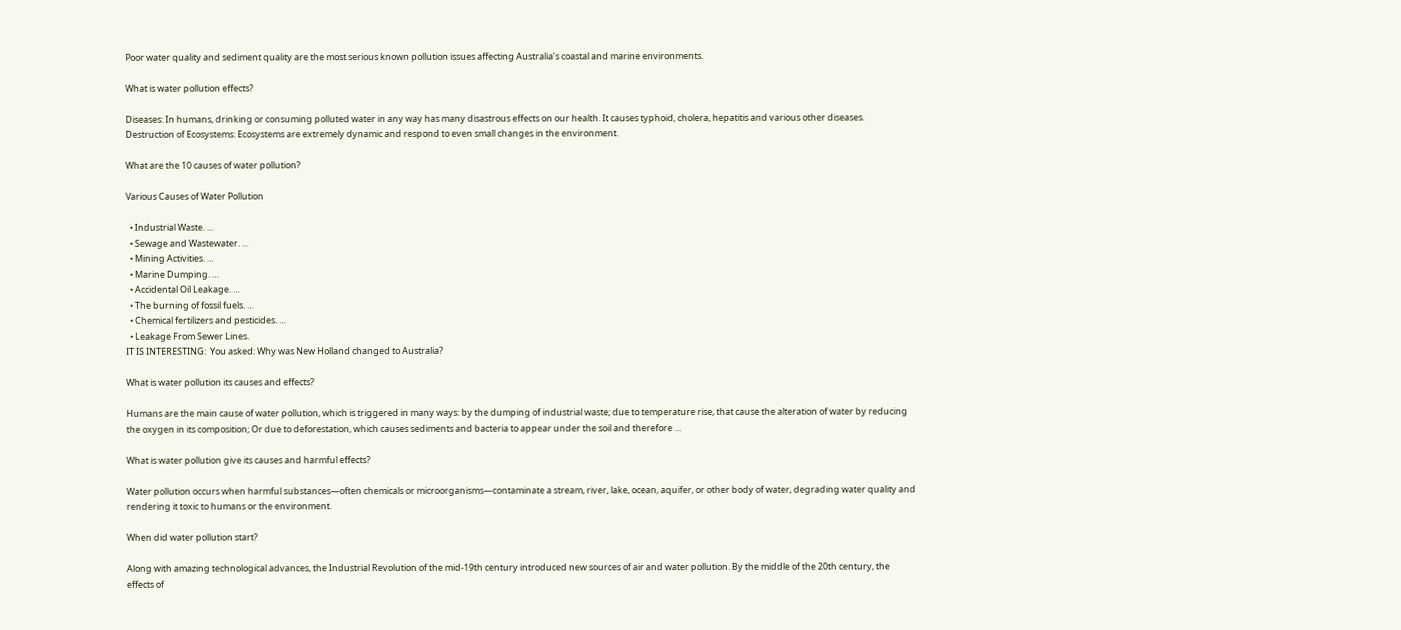Poor water quality and sediment quality are the most serious known pollution issues affecting Australia’s coastal and marine environments.

What is water pollution effects?

Diseases: In humans, drinking or consuming polluted water in any way has many disastrous effects on our health. It causes typhoid, cholera, hepatitis and various other diseases. Destruction of Ecosystems: Ecosystems are extremely dynamic and respond to even small changes in the environment.

What are the 10 causes of water pollution?

Various Causes of Water Pollution

  • Industrial Waste. …
  • Sewage and Wastewater. …
  • Mining Activities. …
  • Marine Dumping. …
  • Accidental Oil Leakage. …
  • The burning of fossil fuels. …
  • Chemical fertilizers and pesticides. …
  • Leakage From Sewer Lines.
IT IS INTERESTING:  You asked: Why was New Holland changed to Australia?

What is water pollution its causes and effects?

Humans are the main cause of water pollution, which is triggered in many ways: by the dumping of industrial waste; due to temperature rise, that cause the alteration of water by reducing the oxygen in its composition; Or due to deforestation, which causes sediments and bacteria to appear under the soil and therefore …

What is water pollution give its causes and harmful effects?

Water pollution occurs when harmful substances—often chemicals or microorganisms—contaminate a stream, river, lake, ocean, aquifer, or other body of water, degrading water quality and rendering it toxic to humans or the environment.

When did water pollution start?

Along with amazing technological advances, the Industrial Revolution of the mid-19th century introduced new sources of air and water pollution. By the middle of the 20th century, the effects of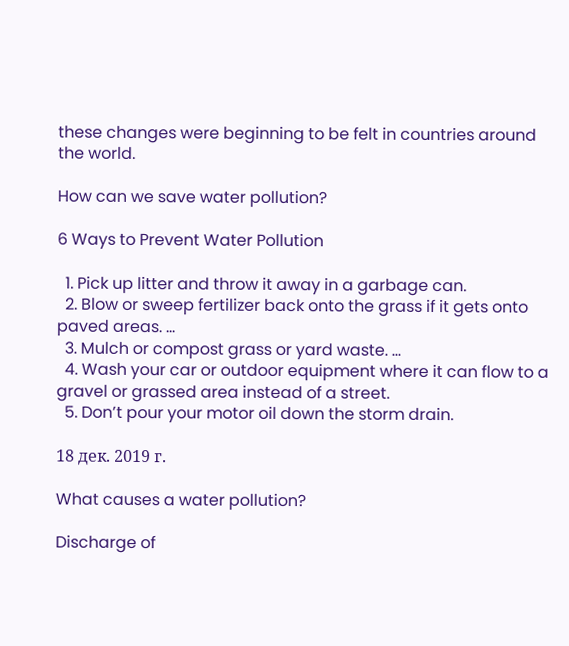these changes were beginning to be felt in countries around the world.

How can we save water pollution?

6 Ways to Prevent Water Pollution

  1. Pick up litter and throw it away in a garbage can.
  2. Blow or sweep fertilizer back onto the grass if it gets onto paved areas. …
  3. Mulch or compost grass or yard waste. …
  4. Wash your car or outdoor equipment where it can flow to a gravel or grassed area instead of a street.
  5. Don’t pour your motor oil down the storm drain.

18 дек. 2019 г.

What causes a water pollution?

Discharge of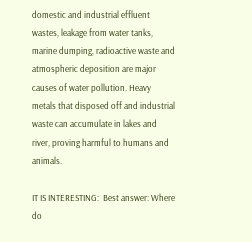domestic and industrial effluent wastes, leakage from water tanks, marine dumping, radioactive waste and atmospheric deposition are major causes of water pollution. Heavy metals that disposed off and industrial waste can accumulate in lakes and river, proving harmful to humans and animals.

IT IS INTERESTING:  Best answer: Where do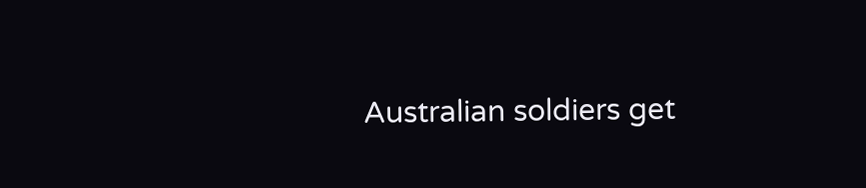Australian soldiers get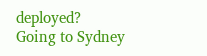deployed?
Going to Sydney